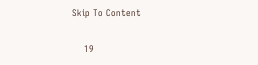Skip To Content

    19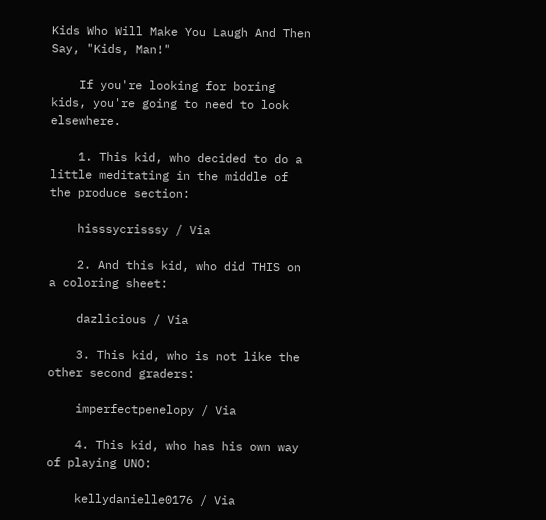Kids Who Will Make You Laugh And Then Say, "Kids, Man!"

    If you're looking for boring kids, you're going to need to look elsewhere.

    1. This kid, who decided to do a little meditating in the middle of the produce section:

    hisssycrisssy / Via

    2. And this kid, who did THIS on a coloring sheet:

    dazlicious / Via

    3. This kid, who is not like the other second graders:

    imperfectpenelopy / Via

    4. This kid, who has his own way of playing UNO:

    kellydanielle0176 / Via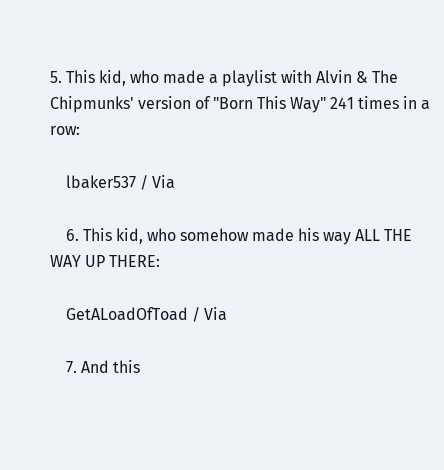5. This kid, who made a playlist with Alvin & The Chipmunks' version of "Born This Way" 241 times in a row:

    lbaker537 / Via

    6. This kid, who somehow made his way ALL THE WAY UP THERE:

    GetALoadOfToad / Via

    7. And this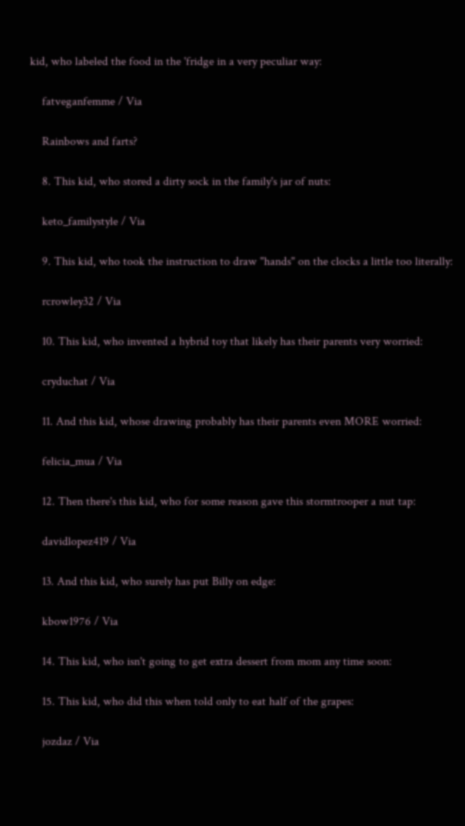kid, who labeled the food in the 'fridge in a very peculiar way:

    fatveganfemme / Via

    Rainbows and farts?

    8. This kid, who stored a dirty sock in the family's jar of nuts:

    keto_familystyle / Via

    9. This kid, who took the instruction to draw "hands" on the clocks a little too literally:

    rcrowley32 / Via

    10. This kid, who invented a hybrid toy that likely has their parents very worried:

    cryduchat / Via

    11. And this kid, whose drawing probably has their parents even MORE worried:

    felicia_mua / Via

    12. Then there's this kid, who for some reason gave this stormtrooper a nut tap:

    davidlopez419 / Via

    13. And this kid, who surely has put Billy on edge:

    kbow1976 / Via

    14. This kid, who isn't going to get extra dessert from mom any time soon:

    15. This kid, who did this when told only to eat half of the grapes:

    jozdaz / Via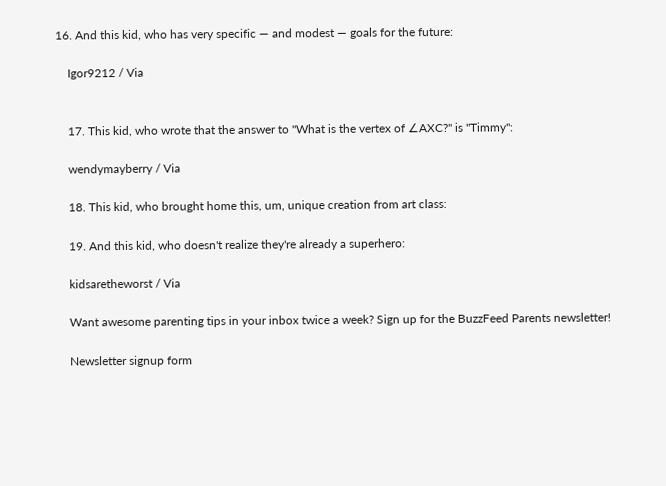16. And this kid, who has very specific — and modest — goals for the future:

    Igor9212 / Via


    17. This kid, who wrote that the answer to "What is the vertex of ∠AXC?" is "Timmy":

    wendymayberry / Via

    18. This kid, who brought home this, um, unique creation from art class:

    19. And this kid, who doesn't realize they're already a superhero:

    kidsaretheworst / Via

    Want awesome parenting tips in your inbox twice a week? Sign up for the BuzzFeed Parents newsletter!

    Newsletter signup form